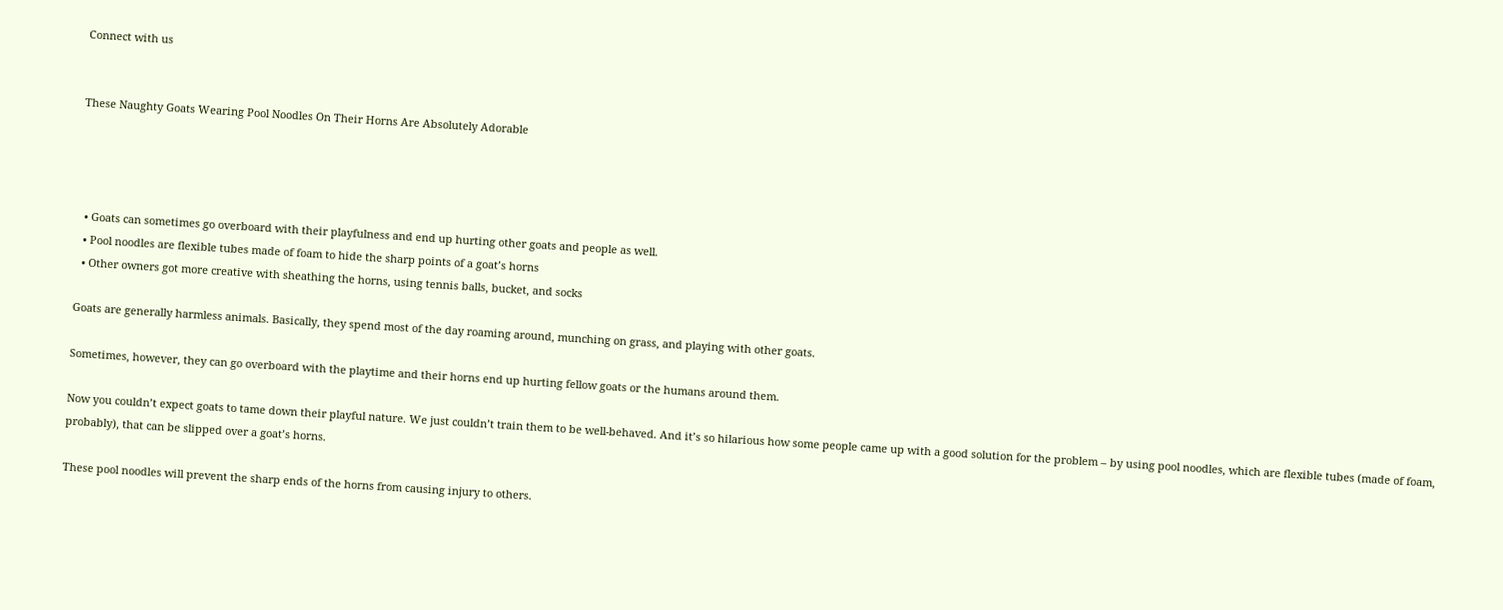Connect with us


These Naughty Goats Wearing Pool Noodles On Their Horns Are Absolutely Adorable




  • Goats can sometimes go overboard with their playfulness and end up hurting other goats and people as well.
  • Pool noodles are flexible tubes made of foam to hide the sharp points of a goat’s horns
  • Other owners got more creative with sheathing the horns, using tennis balls, bucket, and socks

Goats are generally harmless animals. Basically, they spend most of the day roaming around, munching on grass, and playing with other goats.

Sometimes, however, they can go overboard with the playtime and their horns end up hurting fellow goats or the humans around them.

Now you couldn’t expect goats to tame down their playful nature. We just couldn’t train them to be well-behaved. And it’s so hilarious how some people came up with a good solution for the problem – by using pool noodles, which are flexible tubes (made of foam, probably), that can be slipped over a goat’s horns.

These pool noodles will prevent the sharp ends of the horns from causing injury to others.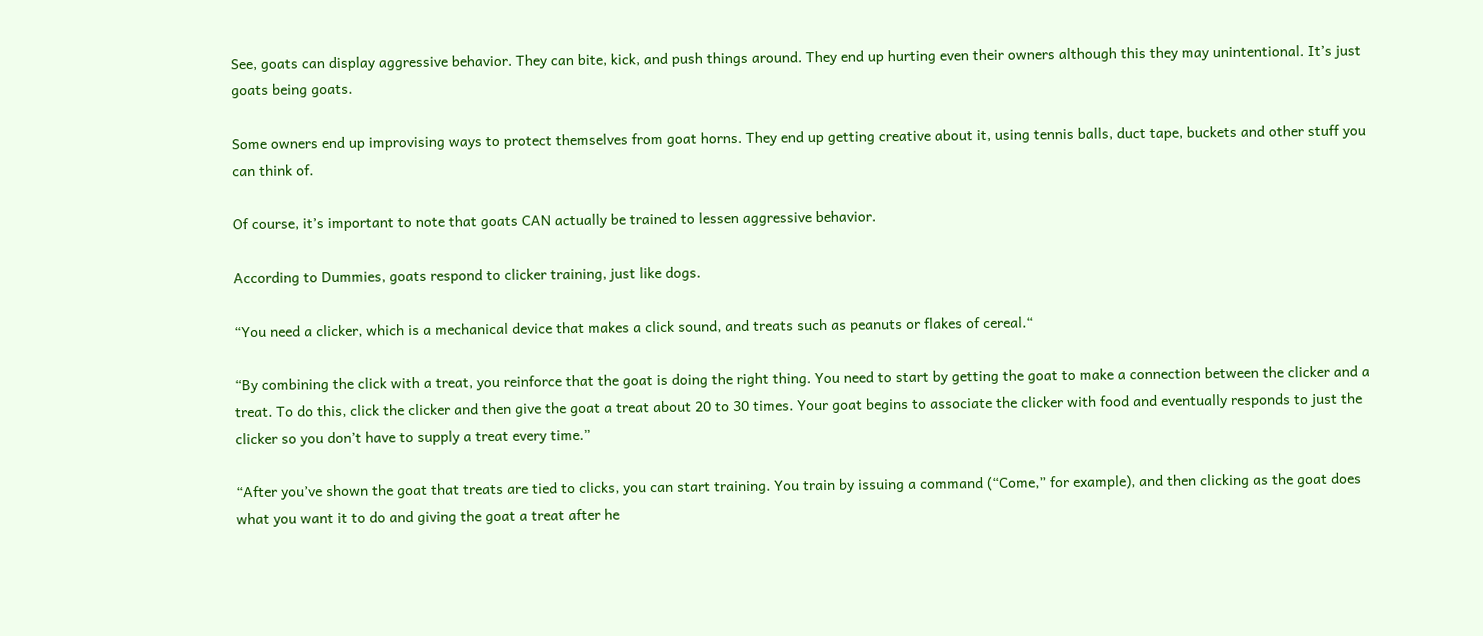See, goats can display aggressive behavior. They can bite, kick, and push things around. They end up hurting even their owners although this they may unintentional. It’s just goats being goats.

Some owners end up improvising ways to protect themselves from goat horns. They end up getting creative about it, using tennis balls, duct tape, buckets and other stuff you can think of.

Of course, it’s important to note that goats CAN actually be trained to lessen aggressive behavior.

According to Dummies, goats respond to clicker training, just like dogs.

“You need a clicker, which is a mechanical device that makes a click sound, and treats such as peanuts or flakes of cereal.“

“By combining the click with a treat, you reinforce that the goat is doing the right thing. You need to start by getting the goat to make a connection between the clicker and a treat. To do this, click the clicker and then give the goat a treat about 20 to 30 times. Your goat begins to associate the clicker with food and eventually responds to just the clicker so you don’t have to supply a treat every time.”

“After you’ve shown the goat that treats are tied to clicks, you can start training. You train by issuing a command (“Come,” for example), and then clicking as the goat does what you want it to do and giving the goat a treat after he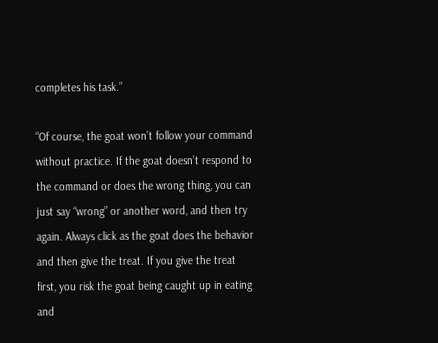completes his task.”

“Of course, the goat won’t follow your command without practice. If the goat doesn’t respond to the command or does the wrong thing, you can just say “wrong” or another word, and then try again. Always click as the goat does the behavior and then give the treat. If you give the treat first, you risk the goat being caught up in eating and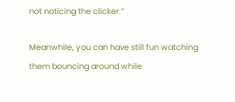not noticing the clicker.”

Meanwhile, you can have still fun watching them bouncing around while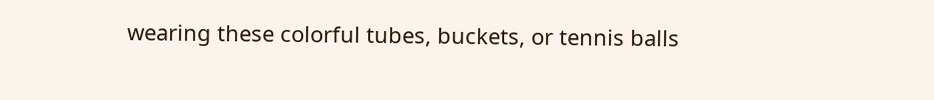wearing these colorful tubes, buckets, or tennis balls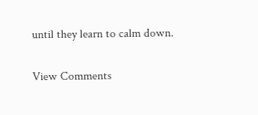until they learn to calm down.

View Comments